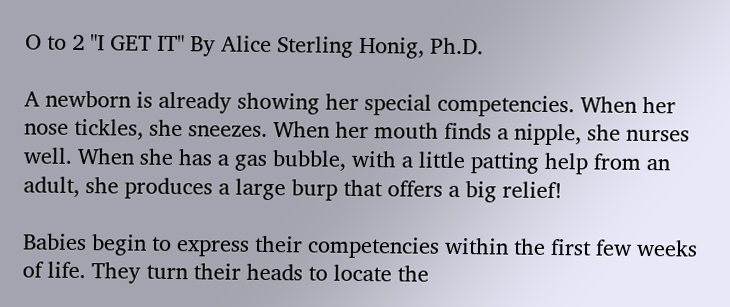O to 2 "I GET IT" By Alice Sterling Honig, Ph.D.

A newborn is already showing her special competencies. When her nose tickles, she sneezes. When her mouth finds a nipple, she nurses well. When she has a gas bubble, with a little patting help from an adult, she produces a large burp that offers a big relief!

Babies begin to express their competencies within the first few weeks of life. They turn their heads to locate the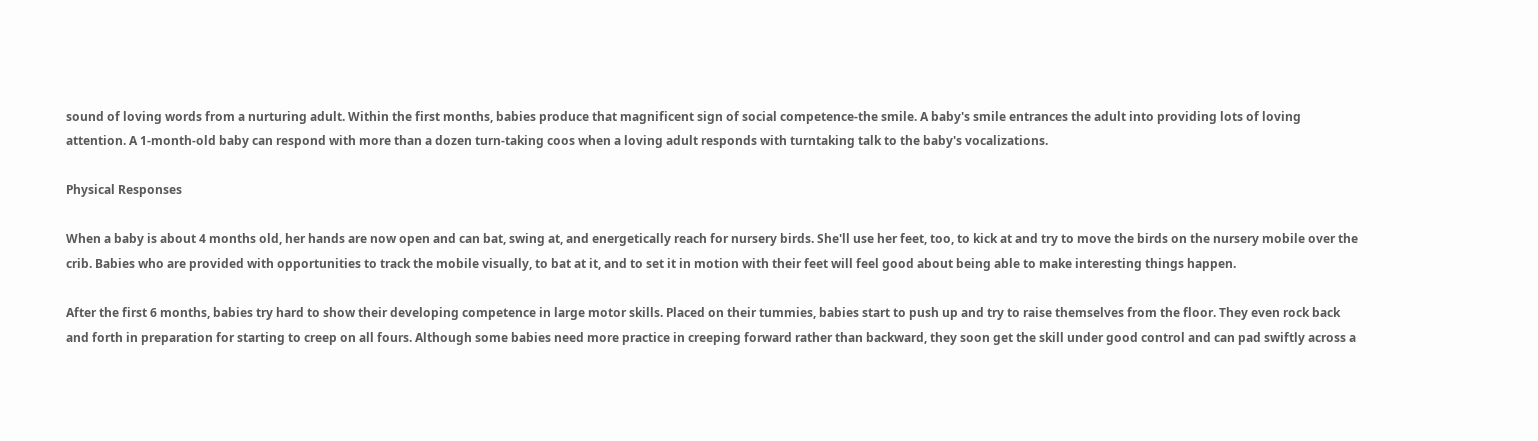sound of loving words from a nurturing adult. Within the first months, babies produce that magnificent sign of social competence-the smile. A baby's smile entrances the adult into providing lots of loving attention. A 1-month-old baby can respond with more than a dozen turn-taking coos when a loving adult responds with turntaking talk to the baby's vocalizations.

Physical Responses

When a baby is about 4 months old, her hands are now open and can bat, swing at, and energetically reach for nursery birds. She'll use her feet, too, to kick at and try to move the birds on the nursery mobile over the crib. Babies who are provided with opportunities to track the mobile visually, to bat at it, and to set it in motion with their feet will feel good about being able to make interesting things happen.

After the first 6 months, babies try hard to show their developing competence in large motor skills. Placed on their tummies, babies start to push up and try to raise themselves from the floor. They even rock back and forth in preparation for starting to creep on all fours. Although some babies need more practice in creeping forward rather than backward, they soon get the skill under good control and can pad swiftly across a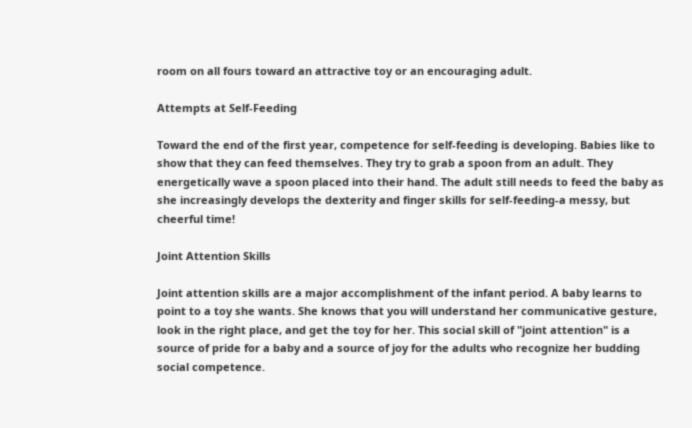room on all fours toward an attractive toy or an encouraging adult.

Attempts at Self-Feeding

Toward the end of the first year, competence for self-feeding is developing. Babies like to show that they can feed themselves. They try to grab a spoon from an adult. They energetically wave a spoon placed into their hand. The adult still needs to feed the baby as she increasingly develops the dexterity and finger skills for self-feeding-a messy, but cheerful time!

Joint Attention Skills

Joint attention skills are a major accomplishment of the infant period. A baby learns to point to a toy she wants. She knows that you will understand her communicative gesture, look in the right place, and get the toy for her. This social skill of "joint attention" is a source of pride for a baby and a source of joy for the adults who recognize her budding social competence.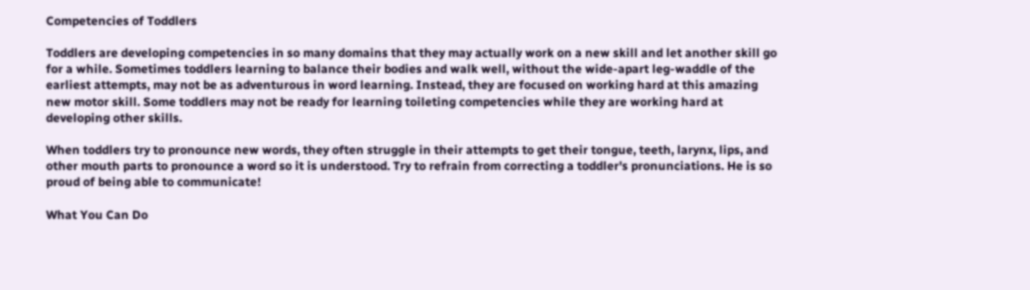Competencies of Toddlers

Toddlers are developing competencies in so many domains that they may actually work on a new skill and let another skill go for a while. Sometimes toddlers learning to balance their bodies and walk well, without the wide-apart leg-waddle of the earliest attempts, may not be as adventurous in word learning. Instead, they are focused on working hard at this amazing new motor skill. Some toddlers may not be ready for learning toileting competencies while they are working hard at developing other skills.

When toddlers try to pronounce new words, they often struggle in their attempts to get their tongue, teeth, larynx, lips, and other mouth parts to pronounce a word so it is understood. Try to refrain from correcting a toddler's pronunciations. He is so proud of being able to communicate!

What You Can Do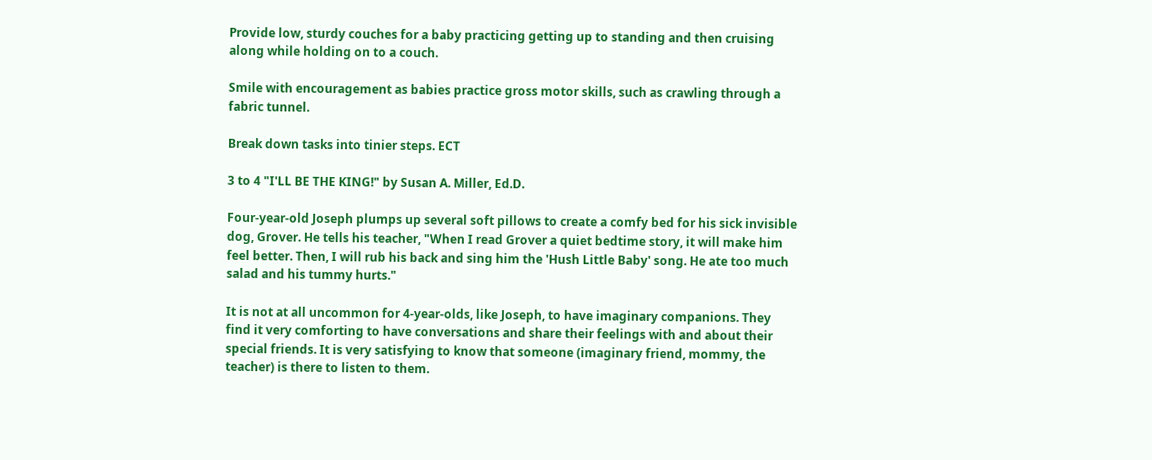Provide low, sturdy couches for a baby practicing getting up to standing and then cruising along while holding on to a couch.

Smile with encouragement as babies practice gross motor skills, such as crawling through a fabric tunnel.

Break down tasks into tinier steps. ECT

3 to 4 "I'LL BE THE KING!" by Susan A. Miller, Ed.D.

Four-year-old Joseph plumps up several soft pillows to create a comfy bed for his sick invisible dog, Grover. He tells his teacher, "When I read Grover a quiet bedtime story, it will make him feel better. Then, I will rub his back and sing him the 'Hush Little Baby' song. He ate too much salad and his tummy hurts."

It is not at all uncommon for 4-year-olds, like Joseph, to have imaginary companions. They find it very comforting to have conversations and share their feelings with and about their special friends. It is very satisfying to know that someone (imaginary friend, mommy, the teacher) is there to listen to them.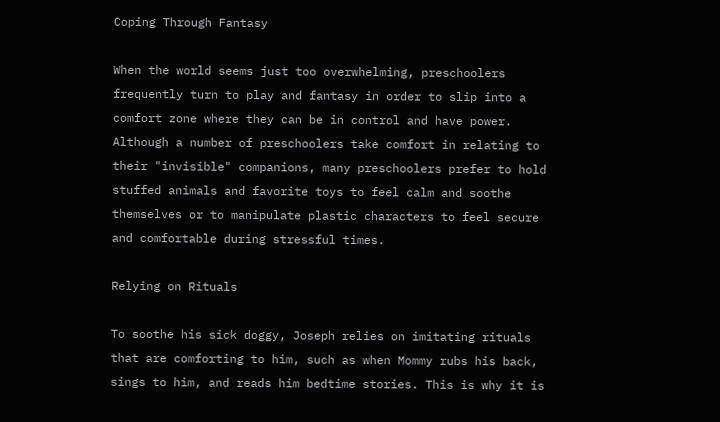Coping Through Fantasy

When the world seems just too overwhelming, preschoolers frequently turn to play and fantasy in order to slip into a comfort zone where they can be in control and have power. Although a number of preschoolers take comfort in relating to their "invisible" companions, many preschoolers prefer to hold stuffed animals and favorite toys to feel calm and soothe themselves or to manipulate plastic characters to feel secure and comfortable during stressful times.

Relying on Rituals

To soothe his sick doggy, Joseph relies on imitating rituals that are comforting to him, such as when Mommy rubs his back, sings to him, and reads him bedtime stories. This is why it is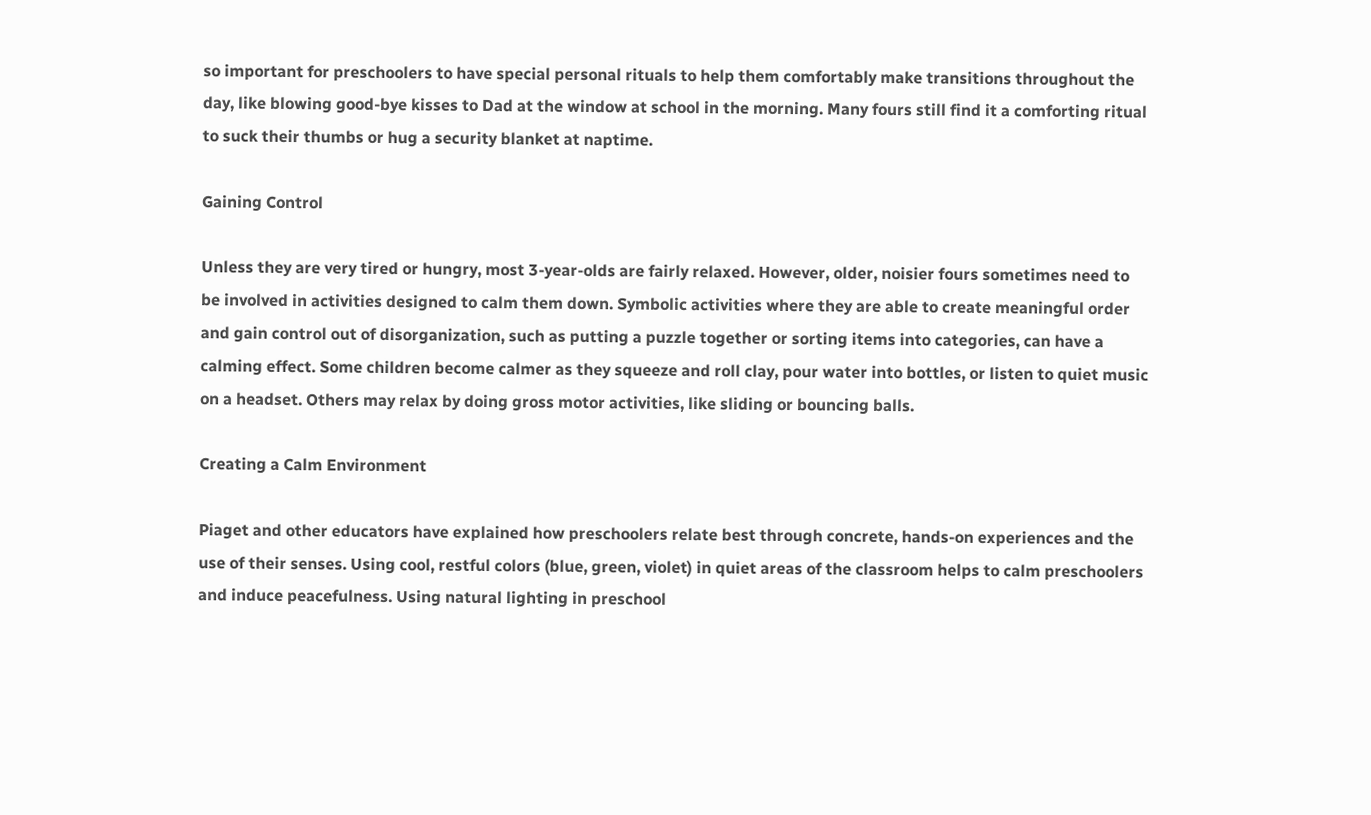so important for preschoolers to have special personal rituals to help them comfortably make transitions throughout the day, like blowing good-bye kisses to Dad at the window at school in the morning. Many fours still find it a comforting ritual to suck their thumbs or hug a security blanket at naptime.

Gaining Control

Unless they are very tired or hungry, most 3-year-olds are fairly relaxed. However, older, noisier fours sometimes need to be involved in activities designed to calm them down. Symbolic activities where they are able to create meaningful order and gain control out of disorganization, such as putting a puzzle together or sorting items into categories, can have a calming effect. Some children become calmer as they squeeze and roll clay, pour water into bottles, or listen to quiet music on a headset. Others may relax by doing gross motor activities, like sliding or bouncing balls.

Creating a Calm Environment

Piaget and other educators have explained how preschoolers relate best through concrete, hands-on experiences and the use of their senses. Using cool, restful colors (blue, green, violet) in quiet areas of the classroom helps to calm preschoolers and induce peacefulness. Using natural lighting in preschool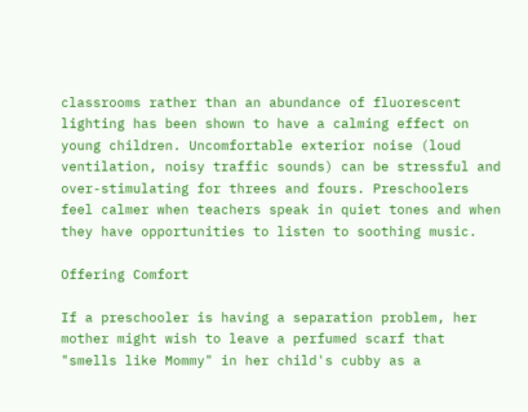classrooms rather than an abundance of fluorescent lighting has been shown to have a calming effect on young children. Uncomfortable exterior noise (loud ventilation, noisy traffic sounds) can be stressful and over-stimulating for threes and fours. Preschoolers feel calmer when teachers speak in quiet tones and when they have opportunities to listen to soothing music.

Offering Comfort

If a preschooler is having a separation problem, her mother might wish to leave a perfumed scarf that "smells like Mommy" in her child's cubby as a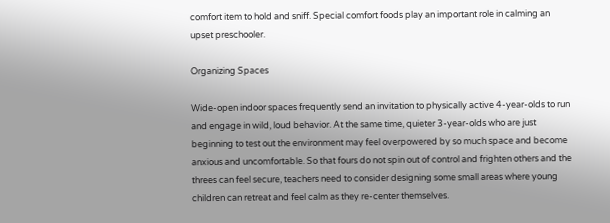comfort item to hold and sniff. Special comfort foods play an important role in calming an upset preschooler.

Organizing Spaces

Wide-open indoor spaces frequently send an invitation to physically active 4-year-olds to run and engage in wild, loud behavior. At the same time, quieter 3-year-olds who are just beginning to test out the environment may feel overpowered by so much space and become anxious and uncomfortable. So that fours do not spin out of control and frighten others and the threes can feel secure, teachers need to consider designing some small areas where young children can retreat and feel calm as they re-center themselves.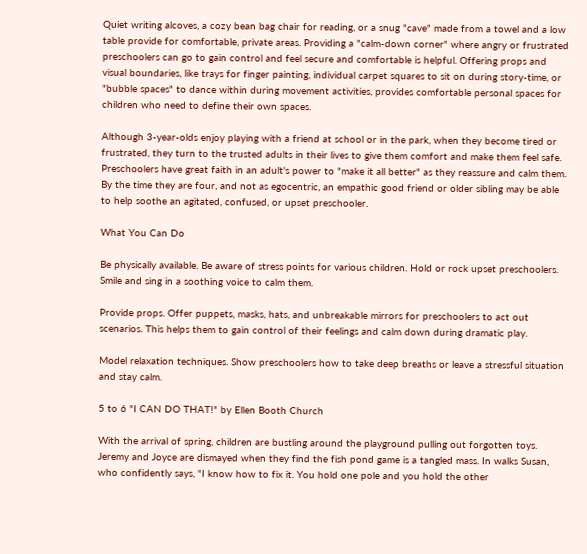Quiet writing alcoves, a cozy bean bag chair for reading, or a snug "cave" made from a towel and a low table provide for comfortable, private areas. Providing a "calm-down corner" where angry or frustrated preschoolers can go to gain control and feel secure and comfortable is helpful. Offering props and visual boundaries, like trays for finger painting, individual carpet squares to sit on during story-time, or "bubble spaces" to dance within during movement activities, provides comfortable personal spaces for children who need to define their own spaces.

Although 3-year-olds enjoy playing with a friend at school or in the park, when they become tired or frustrated, they turn to the trusted adults in their lives to give them comfort and make them feel safe. Preschoolers have great faith in an adult's power to "make it all better" as they reassure and calm them. By the time they are four, and not as egocentric, an empathic good friend or older sibling may be able to help soothe an agitated, confused, or upset preschooler.

What You Can Do

Be physically available. Be aware of stress points for various children. Hold or rock upset preschoolers. Smile and sing in a soothing voice to calm them.

Provide props. Offer puppets, masks, hats, and unbreakable mirrors for preschoolers to act out scenarios. This helps them to gain control of their feelings and calm down during dramatic play.

Model relaxation techniques. Show preschoolers how to take deep breaths or leave a stressful situation and stay calm.

5 to 6 "I CAN DO THAT!" by Ellen Booth Church

With the arrival of spring, children are bustling around the playground pulling out forgotten toys. Jeremy and Joyce are dismayed when they find the fish pond game is a tangled mass. In walks Susan, who confidently says, "I know how to fix it. You hold one pole and you hold the other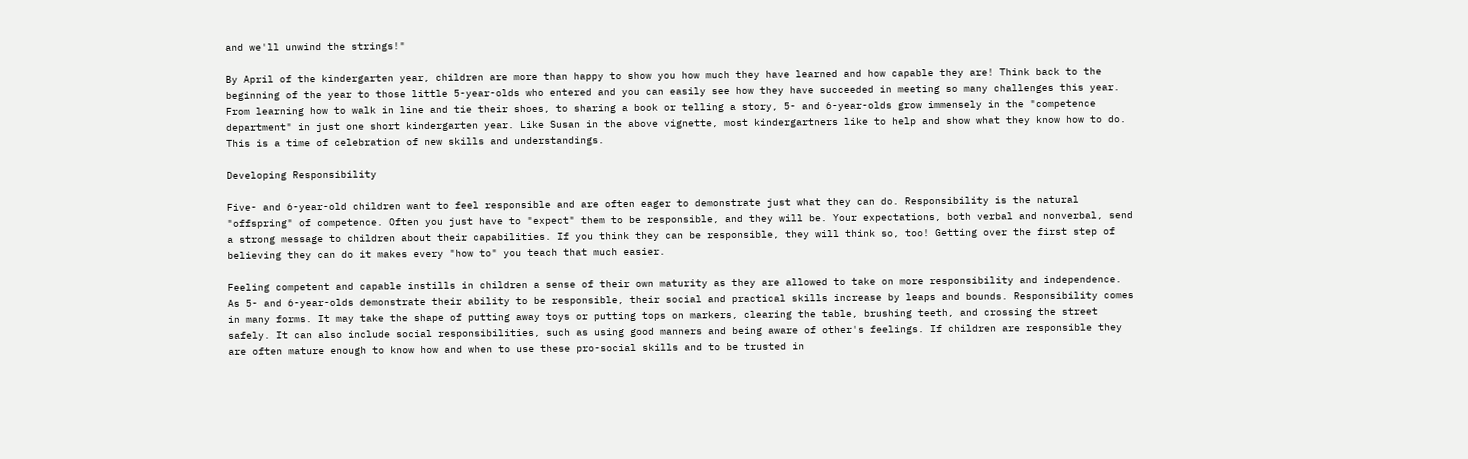and we'll unwind the strings!"

By April of the kindergarten year, children are more than happy to show you how much they have learned and how capable they are! Think back to the beginning of the year to those little 5-year-olds who entered and you can easily see how they have succeeded in meeting so many challenges this year. From learning how to walk in line and tie their shoes, to sharing a book or telling a story, 5- and 6-year-olds grow immensely in the "competence department" in just one short kindergarten year. Like Susan in the above vignette, most kindergartners like to help and show what they know how to do. This is a time of celebration of new skills and understandings.

Developing Responsibility

Five- and 6-year-old children want to feel responsible and are often eager to demonstrate just what they can do. Responsibility is the natural "offspring" of competence. Often you just have to "expect" them to be responsible, and they will be. Your expectations, both verbal and nonverbal, send a strong message to children about their capabilities. If you think they can be responsible, they will think so, too! Getting over the first step of believing they can do it makes every "how to" you teach that much easier.

Feeling competent and capable instills in children a sense of their own maturity as they are allowed to take on more responsibility and independence. As 5- and 6-year-olds demonstrate their ability to be responsible, their social and practical skills increase by leaps and bounds. Responsibility comes in many forms. It may take the shape of putting away toys or putting tops on markers, clearing the table, brushing teeth, and crossing the street safely. It can also include social responsibilities, such as using good manners and being aware of other's feelings. If children are responsible they are often mature enough to know how and when to use these pro-social skills and to be trusted in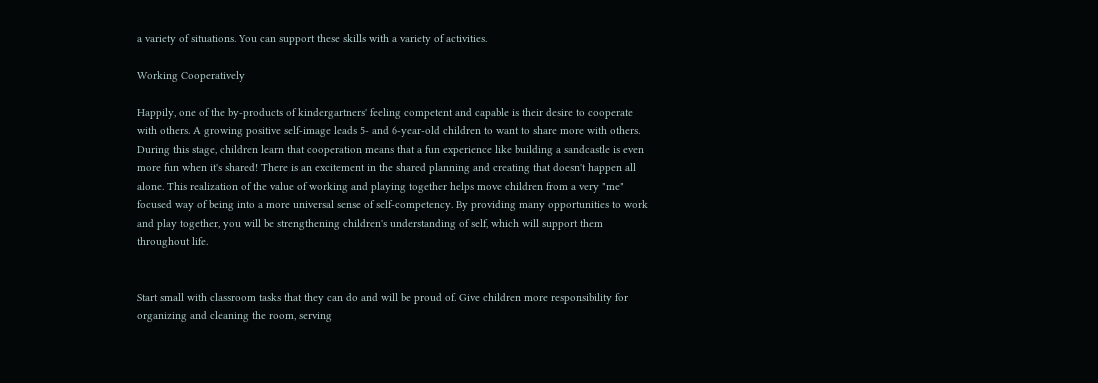a variety of situations. You can support these skills with a variety of activities.

Working Cooperatively

Happily, one of the by-products of kindergartners' feeling competent and capable is their desire to cooperate with others. A growing positive self-image leads 5- and 6-year-old children to want to share more with others. During this stage, children learn that cooperation means that a fun experience like building a sandcastle is even more fun when it's shared! There is an excitement in the shared planning and creating that doesn't happen all alone. This realization of the value of working and playing together helps move children from a very "me" focused way of being into a more universal sense of self-competency. By providing many opportunities to work and play together, you will be strengthening children's understanding of self, which will support them throughout life.


Start small with classroom tasks that they can do and will be proud of. Give children more responsibility for organizing and cleaning the room, serving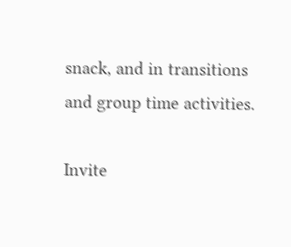snack, and in transitions and group time activities.

Invite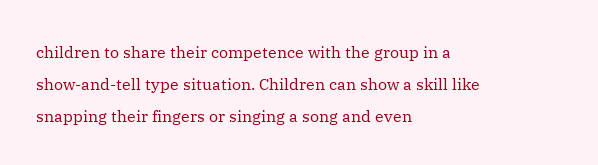children to share their competence with the group in a show-and-tell type situation. Children can show a skill like snapping their fingers or singing a song and even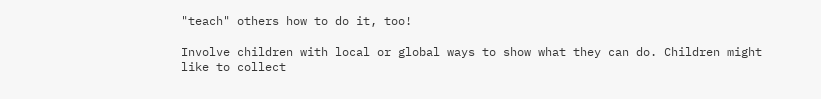"teach" others how to do it, too!

Involve children with local or global ways to show what they can do. Children might like to collect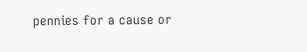pennies for a cause or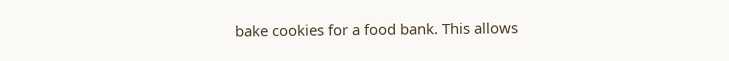bake cookies for a food bank. This allows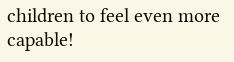children to feel even more capable!